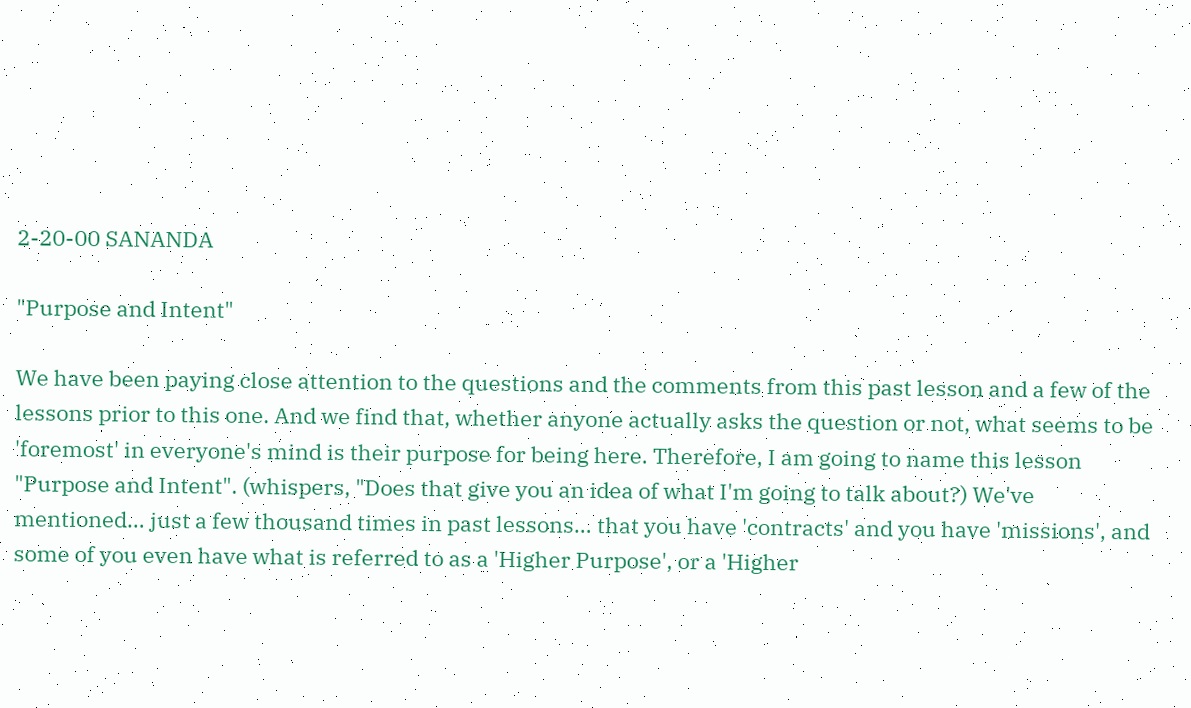2-20-00 SANANDA

"Purpose and Intent"

We have been paying close attention to the questions and the comments from this past lesson and a few of the lessons prior to this one. And we find that, whether anyone actually asks the question or not, what seems to be 'foremost' in everyone's mind is their purpose for being here. Therefore, I am going to name this lesson "Purpose and Intent". (whispers, "Does that give you an idea of what I'm going to talk about?) We've mentioned… just a few thousand times in past lessons… that you have 'contracts' and you have 'missions', and some of you even have what is referred to as a 'Higher Purpose', or a 'Higher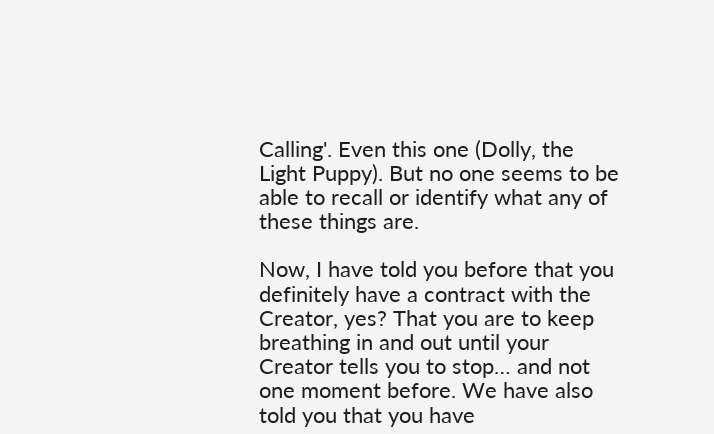Calling'. Even this one (Dolly, the Light Puppy). But no one seems to be able to recall or identify what any of these things are.

Now, I have told you before that you definitely have a contract with the Creator, yes? That you are to keep breathing in and out until your Creator tells you to stop… and not one moment before. We have also told you that you have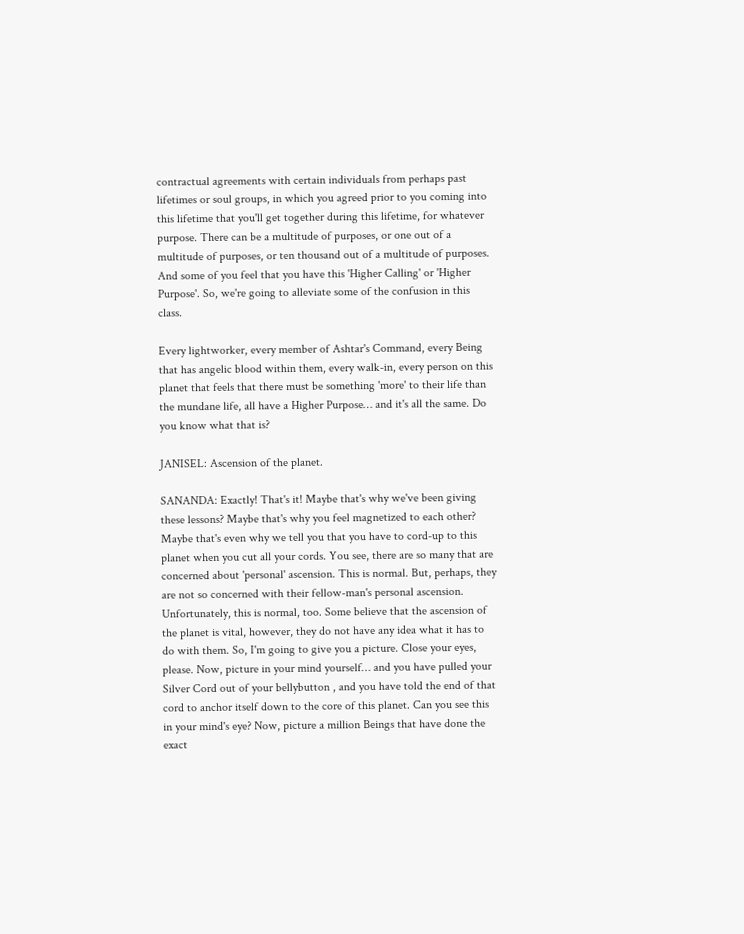contractual agreements with certain individuals from perhaps past lifetimes or soul groups, in which you agreed prior to you coming into this lifetime that you'll get together during this lifetime, for whatever purpose. There can be a multitude of purposes, or one out of a multitude of purposes, or ten thousand out of a multitude of purposes. And some of you feel that you have this 'Higher Calling' or 'Higher Purpose'. So, we're going to alleviate some of the confusion in this class.

Every lightworker, every member of Ashtar's Command, every Being that has angelic blood within them, every walk-in, every person on this planet that feels that there must be something 'more' to their life than the mundane life, all have a Higher Purpose… and it's all the same. Do you know what that is?

JANISEL: Ascension of the planet.

SANANDA: Exactly! That's it! Maybe that's why we've been giving these lessons? Maybe that's why you feel magnetized to each other? Maybe that's even why we tell you that you have to cord-up to this planet when you cut all your cords. You see, there are so many that are concerned about 'personal' ascension. This is normal. But, perhaps, they are not so concerned with their fellow-man's personal ascension. Unfortunately, this is normal, too. Some believe that the ascension of the planet is vital, however, they do not have any idea what it has to do with them. So, I'm going to give you a picture. Close your eyes, please. Now, picture in your mind yourself… and you have pulled your Silver Cord out of your bellybutton , and you have told the end of that cord to anchor itself down to the core of this planet. Can you see this in your mind's eye? Now, picture a million Beings that have done the exact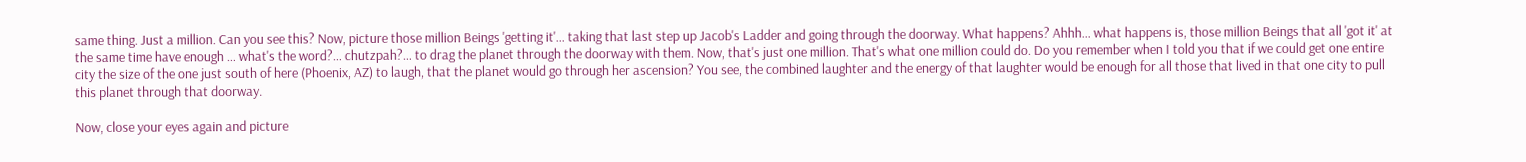same thing. Just a million. Can you see this? Now, picture those million Beings 'getting it'… taking that last step up Jacob's Ladder and going through the doorway. What happens? Ahhh… what happens is, those million Beings that all 'got it' at the same time have enough … what's the word?… chutzpah?… to drag the planet through the doorway with them. Now, that's just one million. That's what one million could do. Do you remember when I told you that if we could get one entire city the size of the one just south of here (Phoenix, AZ) to laugh, that the planet would go through her ascension? You see, the combined laughter and the energy of that laughter would be enough for all those that lived in that one city to pull this planet through that doorway.

Now, close your eyes again and picture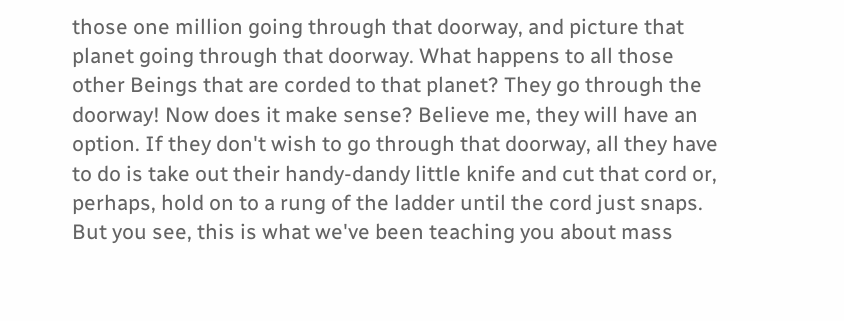those one million going through that doorway, and picture that planet going through that doorway. What happens to all those other Beings that are corded to that planet? They go through the doorway! Now does it make sense? Believe me, they will have an option. If they don't wish to go through that doorway, all they have to do is take out their handy-dandy little knife and cut that cord or, perhaps, hold on to a rung of the ladder until the cord just snaps. But you see, this is what we've been teaching you about mass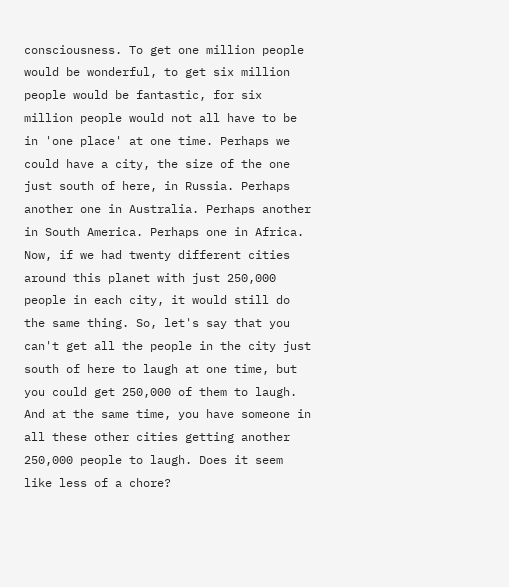consciousness. To get one million people would be wonderful, to get six million people would be fantastic, for six million people would not all have to be in 'one place' at one time. Perhaps we could have a city, the size of the one just south of here, in Russia. Perhaps another one in Australia. Perhaps another in South America. Perhaps one in Africa. Now, if we had twenty different cities around this planet with just 250,000 people in each city, it would still do the same thing. So, let's say that you can't get all the people in the city just south of here to laugh at one time, but you could get 250,000 of them to laugh. And at the same time, you have someone in all these other cities getting another 250,000 people to laugh. Does it seem like less of a chore?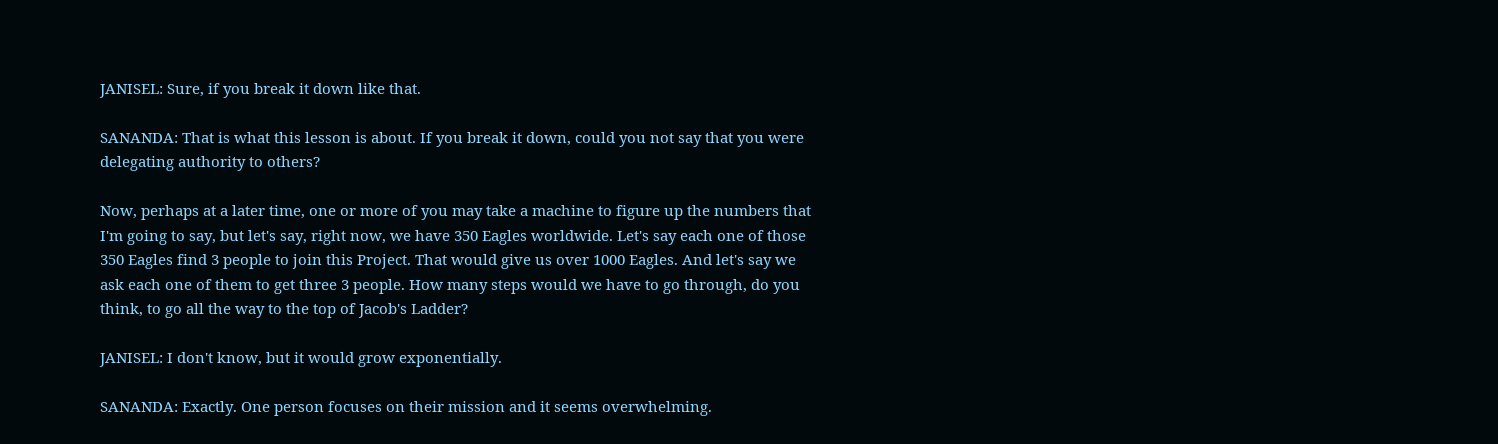JANISEL: Sure, if you break it down like that.

SANANDA: That is what this lesson is about. If you break it down, could you not say that you were delegating authority to others?

Now, perhaps at a later time, one or more of you may take a machine to figure up the numbers that I'm going to say, but let's say, right now, we have 350 Eagles worldwide. Let's say each one of those 350 Eagles find 3 people to join this Project. That would give us over 1000 Eagles. And let's say we ask each one of them to get three 3 people. How many steps would we have to go through, do you think, to go all the way to the top of Jacob's Ladder?

JANISEL: I don't know, but it would grow exponentially.

SANANDA: Exactly. One person focuses on their mission and it seems overwhelming.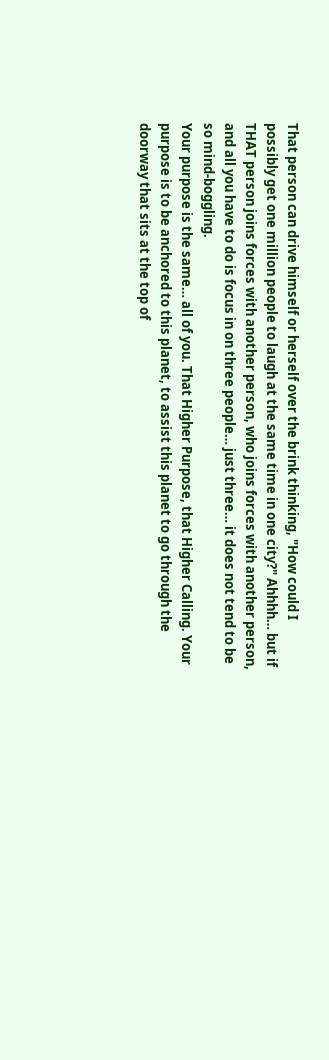That person can drive himself or herself over the brink thinking, "How could I possibly get one million people to laugh at the same time in one city?" Ahhhh… but if THAT person joins forces with another person, who joins forces with another person, and all you have to do is focus in on three people… just three… it does not tend to be so mind-boggling.
Your purpose is the same… all of you. That Higher Purpose, that Higher Calling. Your purpose is to be anchored to this planet, to assist this planet to go through the doorway that sits at the top of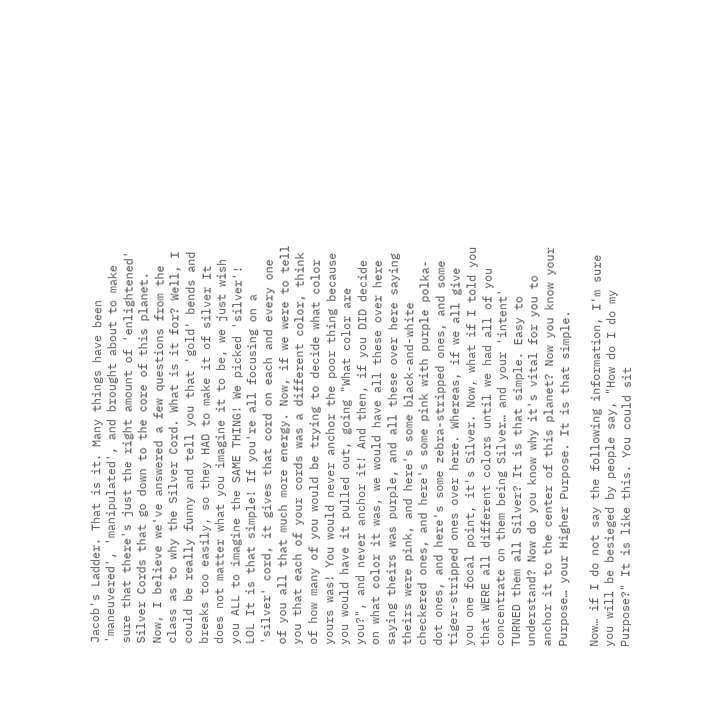Jacob's Ladder. That is it. Many things have been 'maneuvered', 'manipulated', and brought about to make sure that there's just the right amount of 'enlightened' Silver Cords that go down to the core of this planet. Now, I believe we've answered a few questions from the class as to why the Silver Cord. What is it for? Well, I could be really funny and tell you that 'gold' bends and breaks too easily, so they HAD to make it of silver It does not matter what you imagine it to be, we just wish you ALL to imagine the SAME THING! We picked 'silver'! LOL It is that simple! If you're all focusing on a 'silver' cord, it gives that cord on each and every one of you all that much more energy. Now, if we were to tell you that each of your cords was a different color, think of how many of you would be trying to decide what color yours was! You would never anchor the poor thing because you would have it pulled out, going "What color are you?", and never anchor it! And then, if you DID decide on what color it was, we would have all these over here saying theirs was purple, and all these over here saying theirs were pink, and here's some black-and-white checkered ones, and here's some pink with purple polka-dot ones, and here's some zebra-stripped ones, and some tiger-stripped ones over here. Whereas, if we all give you one focal point, it's Silver. Now, what if I told you that WERE all different colors until we had all of you concentrate on them being Silver… and your 'intent' TURNED them all Silver? It is that simple. Easy to understand? Now do you know why it's vital for you to anchor it to the center of this planet? Now you know your Purpose… your Higher Purpose. It is that simple.

Now… if I do not say the following information, I'm sure you will be besieged by people say, "How do I do my Purpose?" It is like this. You could sit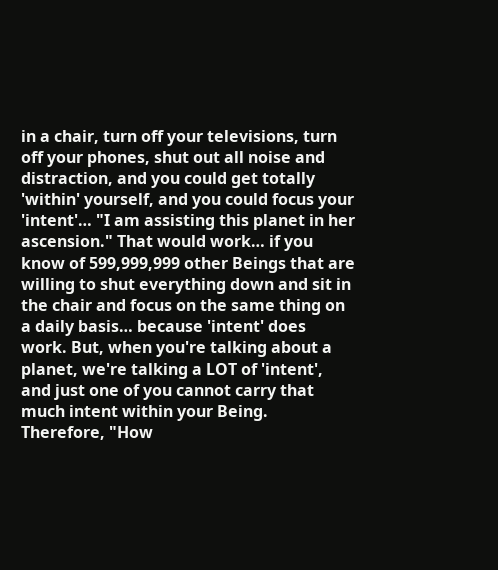in a chair, turn off your televisions, turn off your phones, shut out all noise and distraction, and you could get totally 'within' yourself, and you could focus your 'intent'… "I am assisting this planet in her ascension." That would work… if you know of 599,999,999 other Beings that are willing to shut everything down and sit in the chair and focus on the same thing on a daily basis… because 'intent' does work. But, when you're talking about a planet, we're talking a LOT of 'intent', and just one of you cannot carry that much intent within your Being. Therefore, "How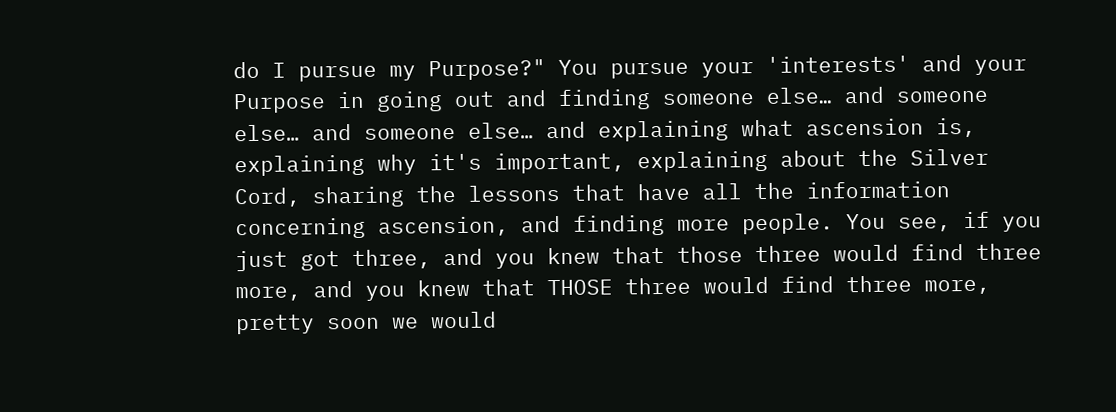do I pursue my Purpose?" You pursue your 'interests' and your Purpose in going out and finding someone else… and someone else… and someone else… and explaining what ascension is, explaining why it's important, explaining about the Silver Cord, sharing the lessons that have all the information concerning ascension, and finding more people. You see, if you just got three, and you knew that those three would find three more, and you knew that THOSE three would find three more, pretty soon we would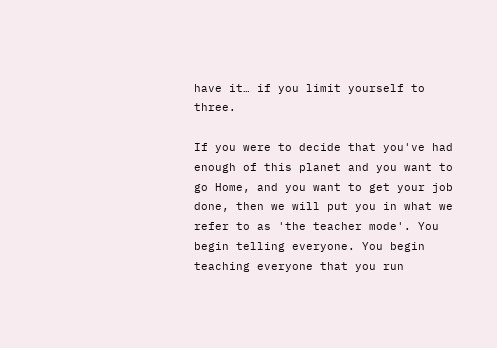have it… if you limit yourself to three.

If you were to decide that you've had enough of this planet and you want to go Home, and you want to get your job done, then we will put you in what we refer to as 'the teacher mode'. You begin telling everyone. You begin teaching everyone that you run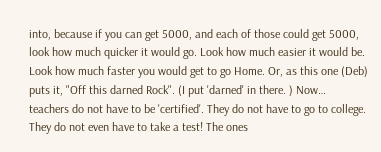into, because if you can get 5000, and each of those could get 5000, look how much quicker it would go. Look how much easier it would be. Look how much faster you would get to go Home. Or, as this one (Deb) puts it, "Off this darned Rock". (I put 'darned' in there. ) Now… teachers do not have to be 'certified'. They do not have to go to college. They do not even have to take a test! The ones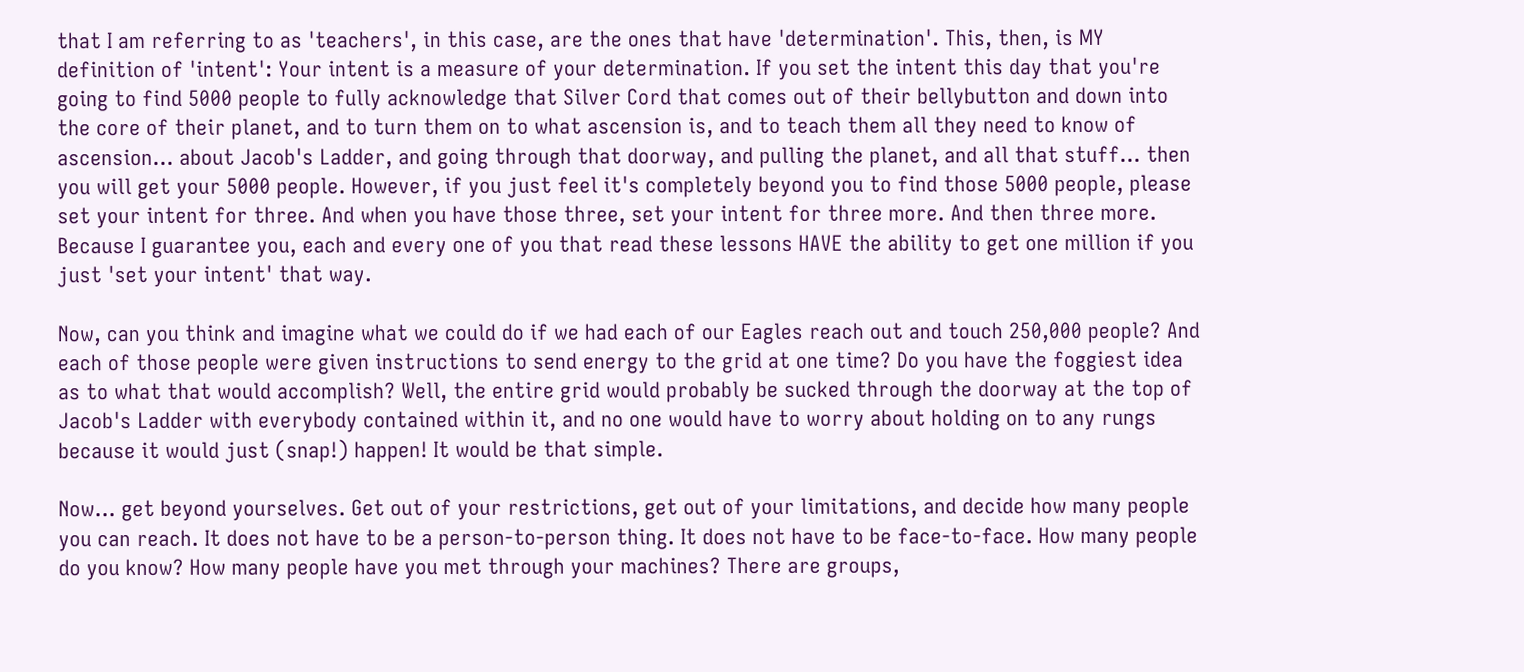that I am referring to as 'teachers', in this case, are the ones that have 'determination'. This, then, is MY definition of 'intent': Your intent is a measure of your determination. If you set the intent this day that you're going to find 5000 people to fully acknowledge that Silver Cord that comes out of their bellybutton and down into the core of their planet, and to turn them on to what ascension is, and to teach them all they need to know of ascension… about Jacob's Ladder, and going through that doorway, and pulling the planet, and all that stuff… then you will get your 5000 people. However, if you just feel it's completely beyond you to find those 5000 people, please set your intent for three. And when you have those three, set your intent for three more. And then three more. Because I guarantee you, each and every one of you that read these lessons HAVE the ability to get one million if you just 'set your intent' that way.

Now, can you think and imagine what we could do if we had each of our Eagles reach out and touch 250,000 people? And each of those people were given instructions to send energy to the grid at one time? Do you have the foggiest idea as to what that would accomplish? Well, the entire grid would probably be sucked through the doorway at the top of Jacob's Ladder with everybody contained within it, and no one would have to worry about holding on to any rungs because it would just (snap!) happen! It would be that simple.

Now… get beyond yourselves. Get out of your restrictions, get out of your limitations, and decide how many people you can reach. It does not have to be a person-to-person thing. It does not have to be face-to-face. How many people do you know? How many people have you met through your machines? There are groups,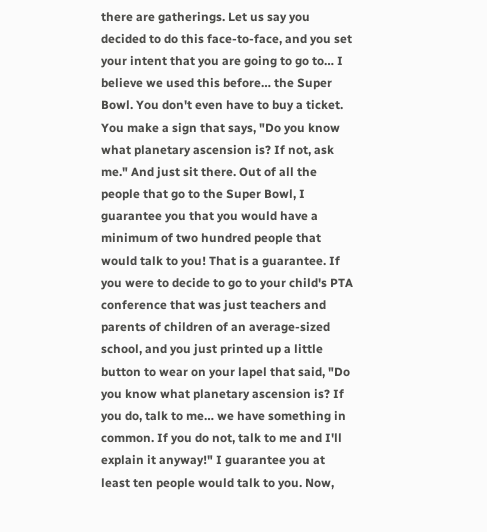there are gatherings. Let us say you decided to do this face-to-face, and you set your intent that you are going to go to… I believe we used this before… the Super Bowl. You don't even have to buy a ticket. You make a sign that says, "Do you know what planetary ascension is? If not, ask me." And just sit there. Out of all the people that go to the Super Bowl, I guarantee you that you would have a minimum of two hundred people that would talk to you! That is a guarantee. If you were to decide to go to your child's PTA conference that was just teachers and parents of children of an average-sized school, and you just printed up a little button to wear on your lapel that said, "Do you know what planetary ascension is? If you do, talk to me… we have something in common. If you do not, talk to me and I'll explain it anyway!" I guarantee you at least ten people would talk to you. Now,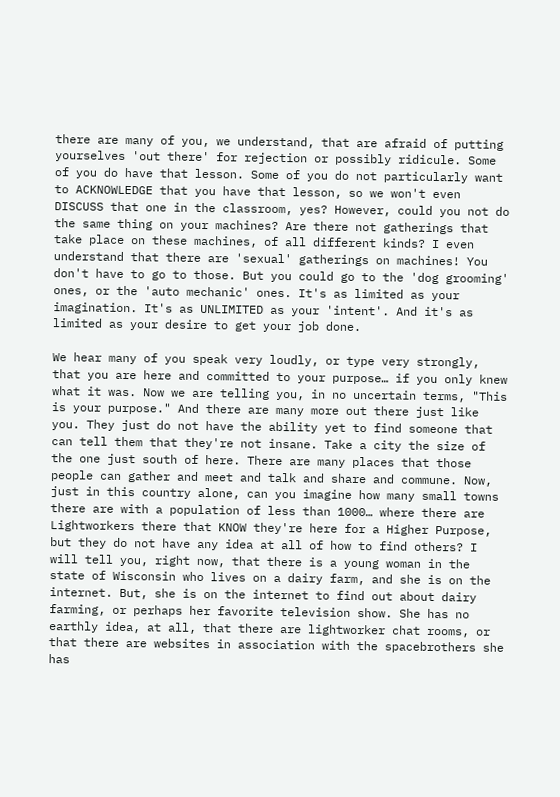there are many of you, we understand, that are afraid of putting yourselves 'out there' for rejection or possibly ridicule. Some of you do have that lesson. Some of you do not particularly want to ACKNOWLEDGE that you have that lesson, so we won't even DISCUSS that one in the classroom, yes? However, could you not do the same thing on your machines? Are there not gatherings that take place on these machines, of all different kinds? I even understand that there are 'sexual' gatherings on machines! You don't have to go to those. But you could go to the 'dog grooming' ones, or the 'auto mechanic' ones. It's as limited as your imagination. It's as UNLIMITED as your 'intent'. And it's as limited as your desire to get your job done.

We hear many of you speak very loudly, or type very strongly, that you are here and committed to your purpose… if you only knew what it was. Now we are telling you, in no uncertain terms, "This is your purpose." And there are many more out there just like you. They just do not have the ability yet to find someone that can tell them that they're not insane. Take a city the size of the one just south of here. There are many places that those people can gather and meet and talk and share and commune. Now, just in this country alone, can you imagine how many small towns there are with a population of less than 1000… where there are Lightworkers there that KNOW they're here for a Higher Purpose, but they do not have any idea at all of how to find others? I will tell you, right now, that there is a young woman in the state of Wisconsin who lives on a dairy farm, and she is on the internet. But, she is on the internet to find out about dairy farming, or perhaps her favorite television show. She has no earthly idea, at all, that there are lightworker chat rooms, or that there are websites in association with the spacebrothers she has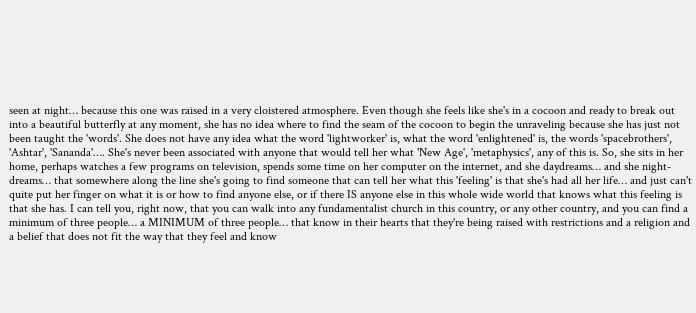seen at night… because this one was raised in a very cloistered atmosphere. Even though she feels like she's in a cocoon and ready to break out into a beautiful butterfly at any moment, she has no idea where to find the seam of the cocoon to begin the unraveling because she has just not been taught the 'words'. She does not have any idea what the word 'lightworker' is, what the word 'enlightened' is, the words 'spacebrothers', 'Ashtar', 'Sananda'…. She's never been associated with anyone that would tell her what 'New Age', 'metaphysics', any of this is. So, she sits in her home, perhaps watches a few programs on television, spends some time on her computer on the internet, and she daydreams… and she night-dreams… that somewhere along the line she's going to find someone that can tell her what this 'feeling' is that she's had all her life… and just can't quite put her finger on what it is or how to find anyone else, or if there IS anyone else in this whole wide world that knows what this feeling is that she has. I can tell you, right now, that you can walk into any fundamentalist church in this country, or any other country, and you can find a minimum of three people… a MINIMUM of three people… that know in their hearts that they're being raised with restrictions and a religion and a belief that does not fit the way that they feel and know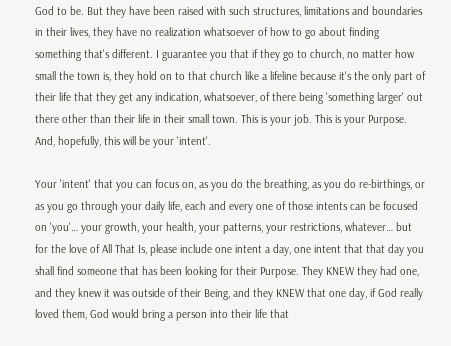God to be. But they have been raised with such structures, limitations and boundaries in their lives, they have no realization whatsoever of how to go about finding something that's different. I guarantee you that if they go to church, no matter how small the town is, they hold on to that church like a lifeline because it's the only part of their life that they get any indication, whatsoever, of there being 'something larger' out there other than their life in their small town. This is your job. This is your Purpose. And, hopefully, this will be your 'intent'.

Your 'intent' that you can focus on, as you do the breathing, as you do re-birthings, or as you go through your daily life, each and every one of those intents can be focused on 'you'… your growth, your health, your patterns, your restrictions, whatever… but for the love of All That Is, please include one intent a day, one intent that that day you shall find someone that has been looking for their Purpose. They KNEW they had one, and they knew it was outside of their Being, and they KNEW that one day, if God really loved them, God would bring a person into their life that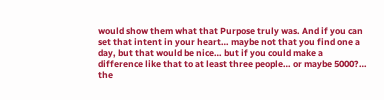would show them what that Purpose truly was. And if you can set that intent in your heart… maybe not that you find one a day, but that would be nice… but if you could make a difference like that to at least three people… or maybe 5000?… the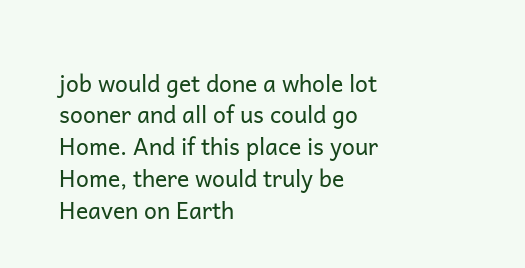job would get done a whole lot sooner and all of us could go Home. And if this place is your Home, there would truly be Heaven on Earth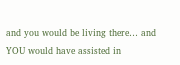and you would be living there… and YOU would have assisted in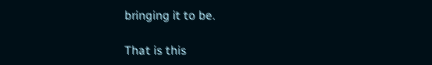bringing it to be.

That is this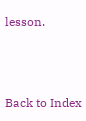lesson.



Back to Index